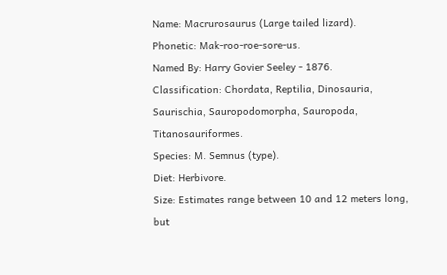Name: Macrurosaurus (Large tailed lizard).
Phonetic: Mak-roo-roe-sore-us.
Named By: Harry Govier Seeley - 1876.
Classification: Chordata, Reptilia, Dinosauria, Saurischia, Sauropodomorpha, Sauropoda, Titanosauriformes.
Species: M. Semnus (type).
Diet: Herbivore.
Size: Estimates range between 10 and 12 meters long, but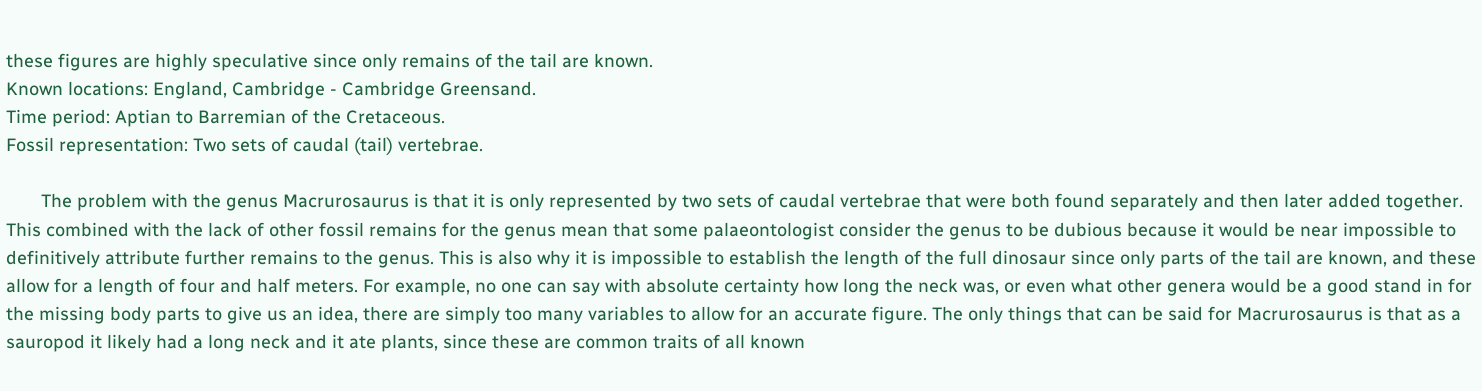these figures are highly speculative since only remains of the tail are known.
Known locations: England, Cambridge - Cambridge Greensand.
Time period: Aptian to Barremian of the Cretaceous.
Fossil representation: Two sets of caudal (tail) vertebrae.

       The problem with the genus Macrurosaurus is that it is only represented by two sets of caudal vertebrae that were both found separately and then later added together. This combined with the lack of other fossil remains for the genus mean that some palaeontologist consider the genus to be dubious because it would be near impossible to definitively attribute further remains to the genus. This is also why it is impossible to establish the length of the full dinosaur since only parts of the tail are known, and these allow for a length of four and half meters. For example, no one can say with absolute certainty how long the neck was, or even what other genera would be a good stand in for the missing body parts to give us an idea, there are simply too many variables to allow for an accurate figure. The only things that can be said for Macrurosaurus is that as a sauropod it likely had a long neck and it ate plants, since these are common traits of all known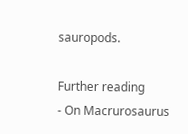sauropods.

Further reading
- On Macrurosaurus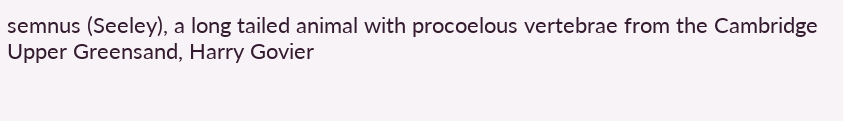semnus (Seeley), a long tailed animal with procoelous vertebrae from the Cambridge Upper Greensand, Harry Govier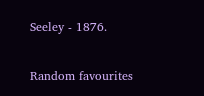Seeley - 1876.


Random favourites